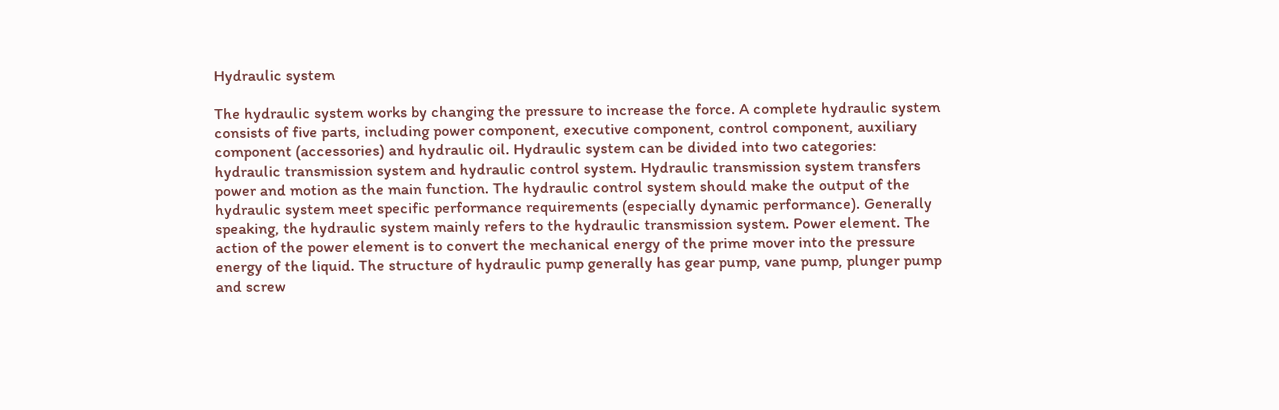Hydraulic system

The hydraulic system works by changing the pressure to increase the force. A complete hydraulic system consists of five parts, including power component, executive component, control component, auxiliary component (accessories) and hydraulic oil. Hydraulic system can be divided into two categories: hydraulic transmission system and hydraulic control system. Hydraulic transmission system transfers power and motion as the main function. The hydraulic control system should make the output of the hydraulic system meet specific performance requirements (especially dynamic performance). Generally speaking, the hydraulic system mainly refers to the hydraulic transmission system. Power element. The action of the power element is to convert the mechanical energy of the prime mover into the pressure energy of the liquid. The structure of hydraulic pump generally has gear pump, vane pump, plunger pump and screw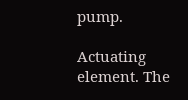pump.

Actuating element. The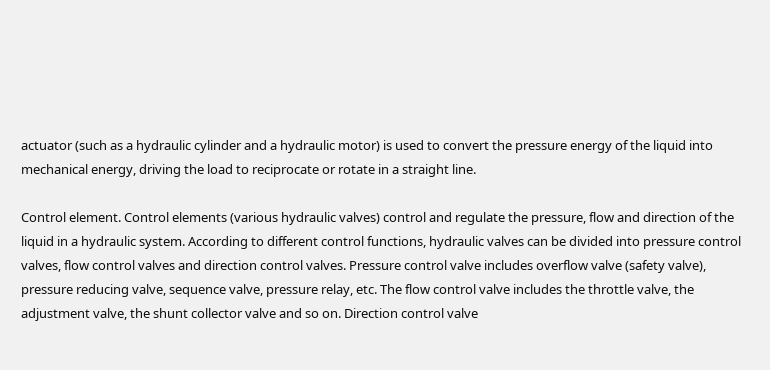actuator (such as a hydraulic cylinder and a hydraulic motor) is used to convert the pressure energy of the liquid into mechanical energy, driving the load to reciprocate or rotate in a straight line.

Control element. Control elements (various hydraulic valves) control and regulate the pressure, flow and direction of the liquid in a hydraulic system. According to different control functions, hydraulic valves can be divided into pressure control valves, flow control valves and direction control valves. Pressure control valve includes overflow valve (safety valve), pressure reducing valve, sequence valve, pressure relay, etc. The flow control valve includes the throttle valve, the adjustment valve, the shunt collector valve and so on. Direction control valve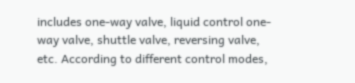includes one-way valve, liquid control one-way valve, shuttle valve, reversing valve, etc. According to different control modes,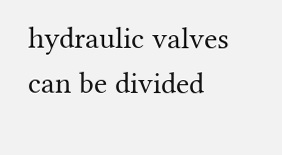hydraulic valves can be divided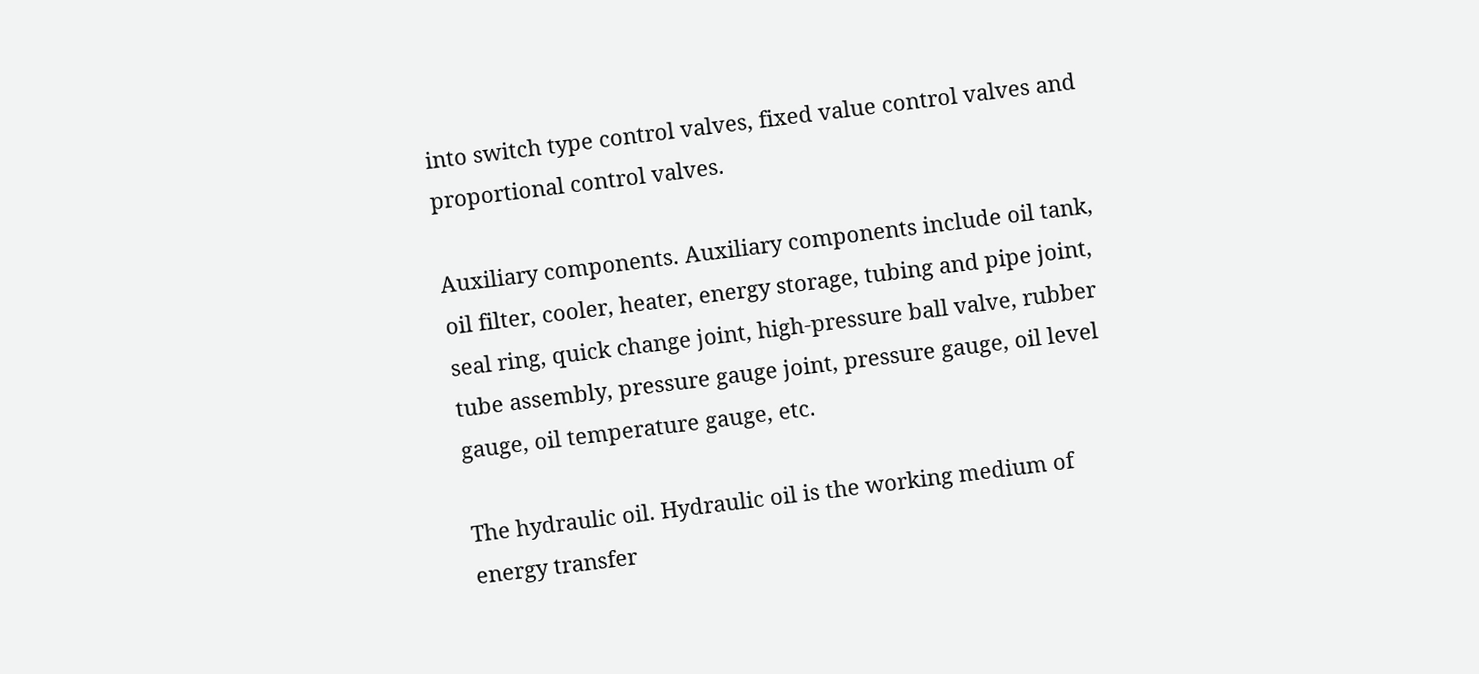into switch type control valves, fixed value control valves and proportional control valves.

Auxiliary components. Auxiliary components include oil tank, oil filter, cooler, heater, energy storage, tubing and pipe joint, seal ring, quick change joint, high-pressure ball valve, rubber tube assembly, pressure gauge joint, pressure gauge, oil level gauge, oil temperature gauge, etc.

The hydraulic oil. Hydraulic oil is the working medium of energy transfer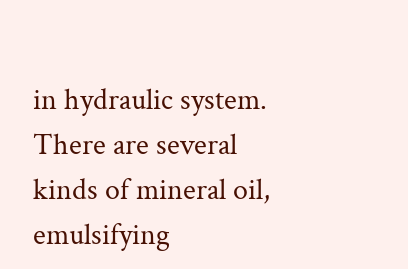in hydraulic system. There are several kinds of mineral oil, emulsifying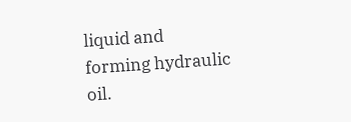liquid and forming hydraulic oil.